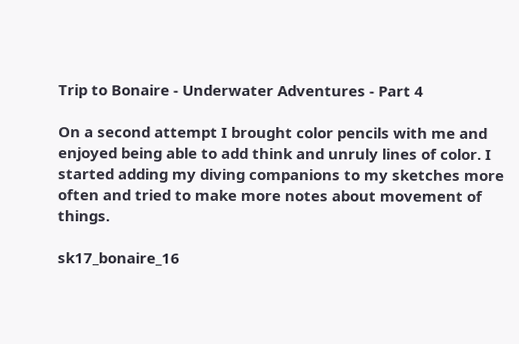Trip to Bonaire - Underwater Adventures - Part 4

On a second attempt I brought color pencils with me and enjoyed being able to add think and unruly lines of color. I started adding my diving companions to my sketches more often and tried to make more notes about movement of things.

sk17_bonaire_16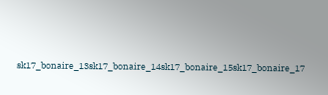sk17_bonaire_13sk17_bonaire_14sk17_bonaire_15sk17_bonaire_17